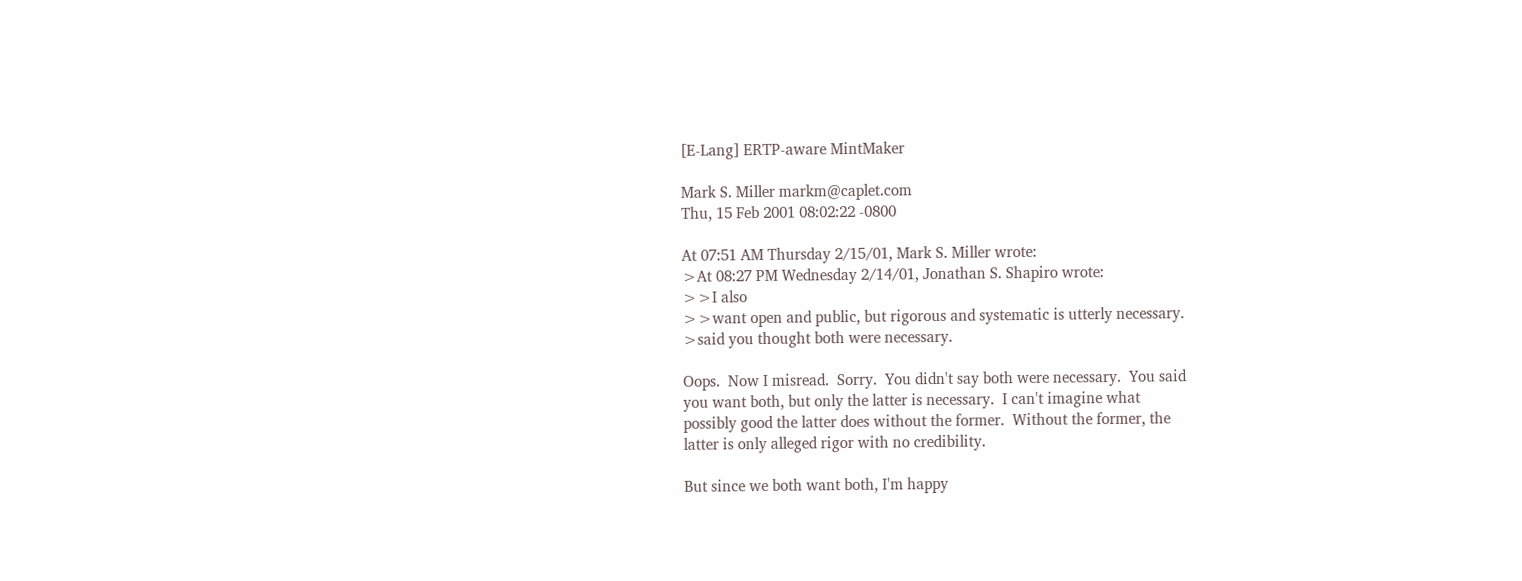[E-Lang] ERTP-aware MintMaker

Mark S. Miller markm@caplet.com
Thu, 15 Feb 2001 08:02:22 -0800

At 07:51 AM Thursday 2/15/01, Mark S. Miller wrote:
>At 08:27 PM Wednesday 2/14/01, Jonathan S. Shapiro wrote:
>>I also
>>want open and public, but rigorous and systematic is utterly necessary.
>said you thought both were necessary.

Oops.  Now I misread.  Sorry.  You didn't say both were necessary.  You said
you want both, but only the latter is necessary.  I can't imagine what
possibly good the latter does without the former.  Without the former, the
latter is only alleged rigor with no credibility.

But since we both want both, I'm happy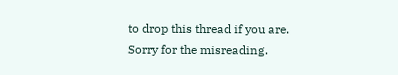to drop this thread if you are.
Sorry for the misreading.